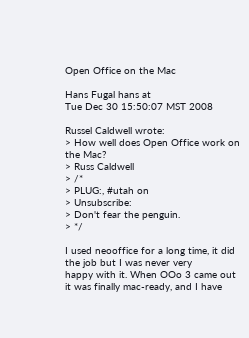Open Office on the Mac

Hans Fugal hans at
Tue Dec 30 15:50:07 MST 2008

Russel Caldwell wrote:
> How well does Open Office work on the Mac?
> Russ Caldwell
> /*
> PLUG:, #utah on
> Unsubscribe:
> Don't fear the penguin.
> */

I used neooffice for a long time, it did the job but I was never very
happy with it. When OOo 3 came out it was finally mac-ready, and I have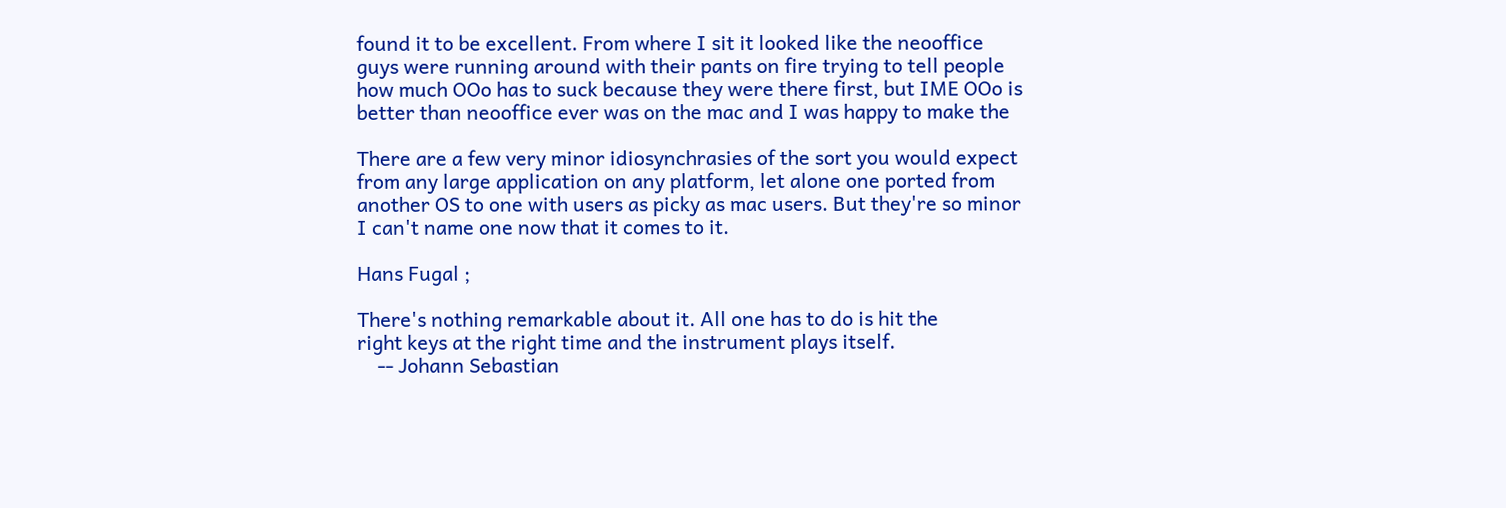found it to be excellent. From where I sit it looked like the neooffice
guys were running around with their pants on fire trying to tell people
how much OOo has to suck because they were there first, but IME OOo is
better than neooffice ever was on the mac and I was happy to make the

There are a few very minor idiosynchrasies of the sort you would expect
from any large application on any platform, let alone one ported from
another OS to one with users as picky as mac users. But they're so minor
I can't name one now that it comes to it.

Hans Fugal ;

There's nothing remarkable about it. All one has to do is hit the
right keys at the right time and the instrument plays itself.
    -- Johann Sebastian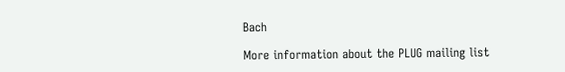Bach

More information about the PLUG mailing list